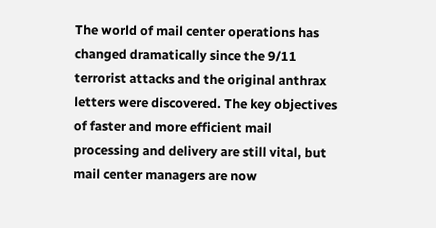The world of mail center operations has changed dramatically since the 9/11 terrorist attacks and the original anthrax letters were discovered. The key objectives of faster and more efficient mail processing and delivery are still vital, but mail center managers are now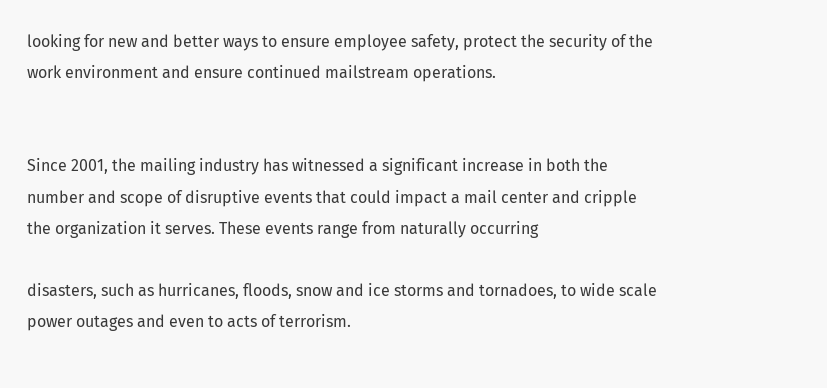looking for new and better ways to ensure employee safety, protect the security of the work environment and ensure continued mailstream operations.


Since 2001, the mailing industry has witnessed a significant increase in both the number and scope of disruptive events that could impact a mail center and cripple the organization it serves. These events range from naturally occurring

disasters, such as hurricanes, floods, snow and ice storms and tornadoes, to wide scale power outages and even to acts of terrorism.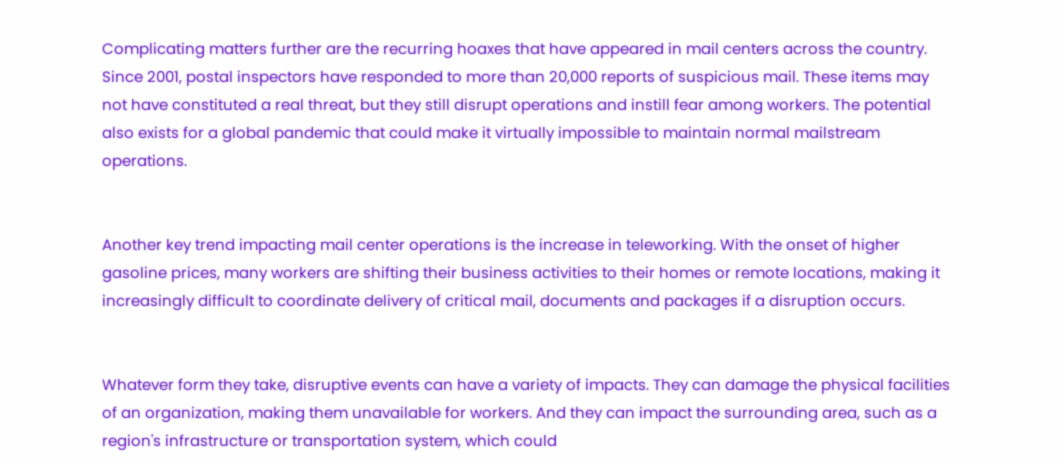Complicating matters further are the recurring hoaxes that have appeared in mail centers across the country. Since 2001, postal inspectors have responded to more than 20,000 reports of suspicious mail. These items may not have constituted a real threat, but they still disrupt operations and instill fear among workers. The potential also exists for a global pandemic that could make it virtually impossible to maintain normal mailstream operations.


Another key trend impacting mail center operations is the increase in teleworking. With the onset of higher gasoline prices, many workers are shifting their business activities to their homes or remote locations, making it increasingly difficult to coordinate delivery of critical mail, documents and packages if a disruption occurs.


Whatever form they take, disruptive events can have a variety of impacts. They can damage the physical facilities of an organization, making them unavailable for workers. And they can impact the surrounding area, such as a region's infrastructure or transportation system, which could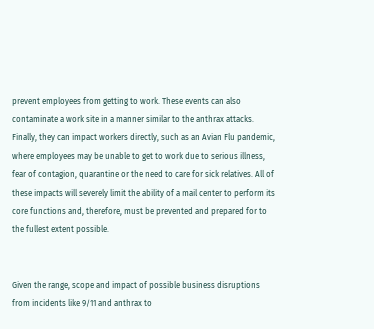prevent employees from getting to work. These events can also contaminate a work site in a manner similar to the anthrax attacks. Finally, they can impact workers directly, such as an Avian Flu pandemic, where employees may be unable to get to work due to serious illness, fear of contagion, quarantine or the need to care for sick relatives. All of these impacts will severely limit the ability of a mail center to perform its core functions and, therefore, must be prevented and prepared for to the fullest extent possible.


Given the range, scope and impact of possible business disruptions from incidents like 9/11 and anthrax to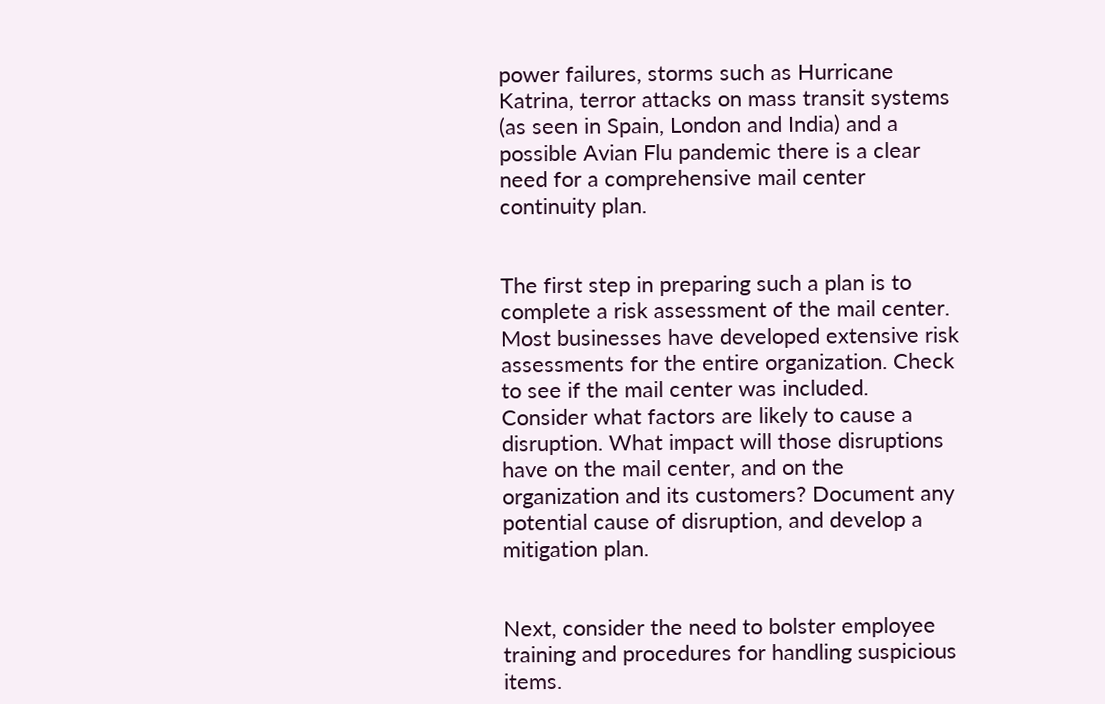power failures, storms such as Hurricane Katrina, terror attacks on mass transit systems (as seen in Spain, London and India) and a possible Avian Flu pandemic there is a clear need for a comprehensive mail center continuity plan.


The first step in preparing such a plan is to complete a risk assessment of the mail center. Most businesses have developed extensive risk assessments for the entire organization. Check to see if the mail center was included. Consider what factors are likely to cause a disruption. What impact will those disruptions have on the mail center, and on the organization and its customers? Document any potential cause of disruption, and develop a mitigation plan.


Next, consider the need to bolster employee training and procedures for handling suspicious items.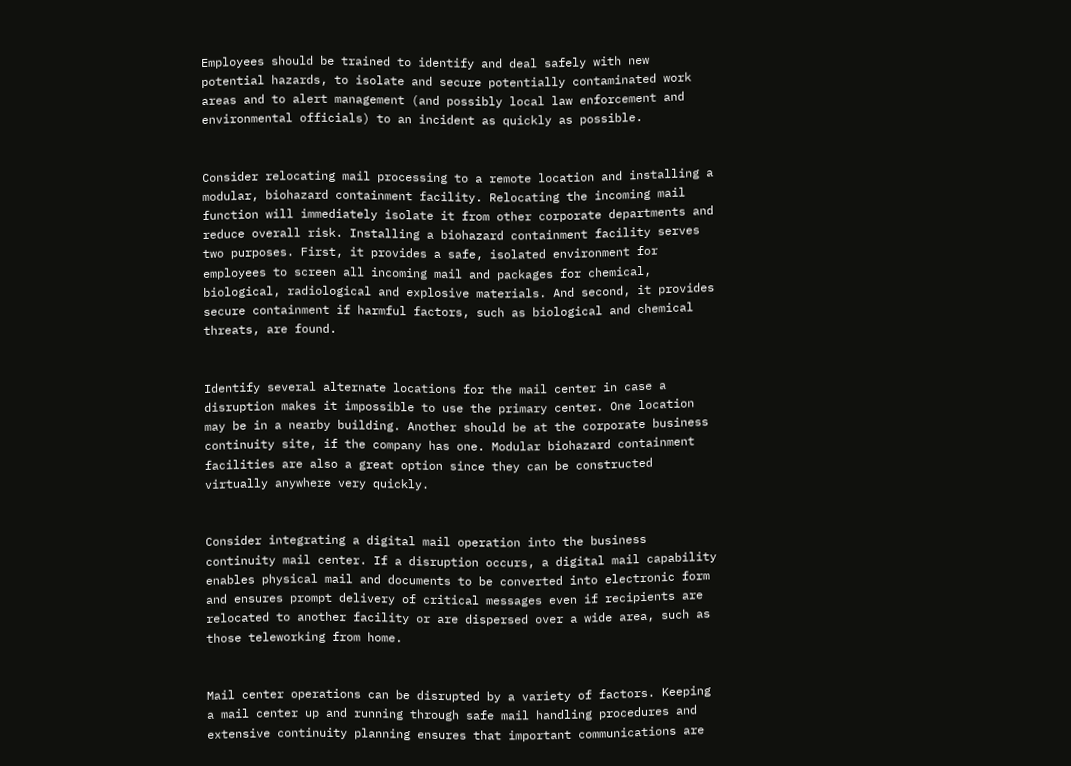Employees should be trained to identify and deal safely with new potential hazards, to isolate and secure potentially contaminated work areas and to alert management (and possibly local law enforcement and environmental officials) to an incident as quickly as possible.


Consider relocating mail processing to a remote location and installing a modular, biohazard containment facility. Relocating the incoming mail function will immediately isolate it from other corporate departments and reduce overall risk. Installing a biohazard containment facility serves two purposes. First, it provides a safe, isolated environment for employees to screen all incoming mail and packages for chemical, biological, radiological and explosive materials. And second, it provides secure containment if harmful factors, such as biological and chemical threats, are found.


Identify several alternate locations for the mail center in case a disruption makes it impossible to use the primary center. One location may be in a nearby building. Another should be at the corporate business continuity site, if the company has one. Modular biohazard containment facilities are also a great option since they can be constructed virtually anywhere very quickly.


Consider integrating a digital mail operation into the business continuity mail center. If a disruption occurs, a digital mail capability enables physical mail and documents to be converted into electronic form and ensures prompt delivery of critical messages even if recipients are relocated to another facility or are dispersed over a wide area, such as those teleworking from home.


Mail center operations can be disrupted by a variety of factors. Keeping a mail center up and running through safe mail handling procedures and extensive continuity planning ensures that important communications are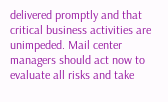delivered promptly and that critical business activities are unimpeded. Mail center managers should act now to evaluate all risks and take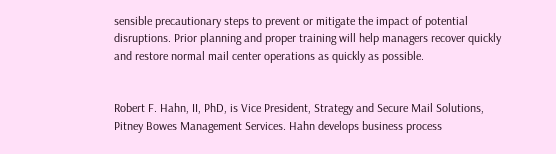sensible precautionary steps to prevent or mitigate the impact of potential disruptions. Prior planning and proper training will help managers recover quickly and restore normal mail center operations as quickly as possible.


Robert F. Hahn, II, PhD, is Vice President, Strategy and Secure Mail Solutions, Pitney Bowes Management Services. Hahn develops business process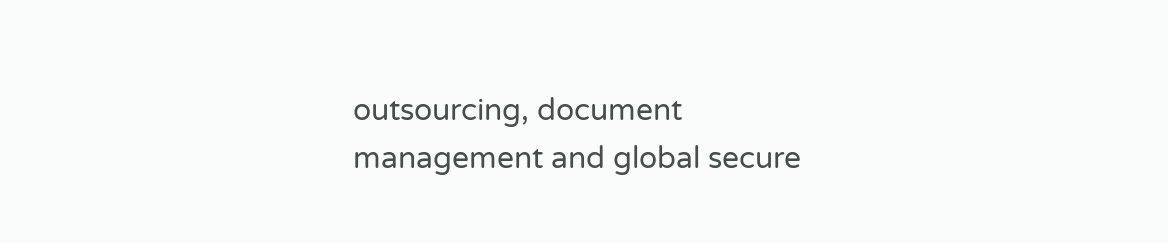outsourcing, document management and global secure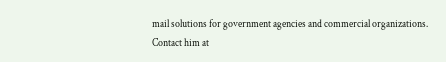mail solutions for government agencies and commercial organizations. Contact him at